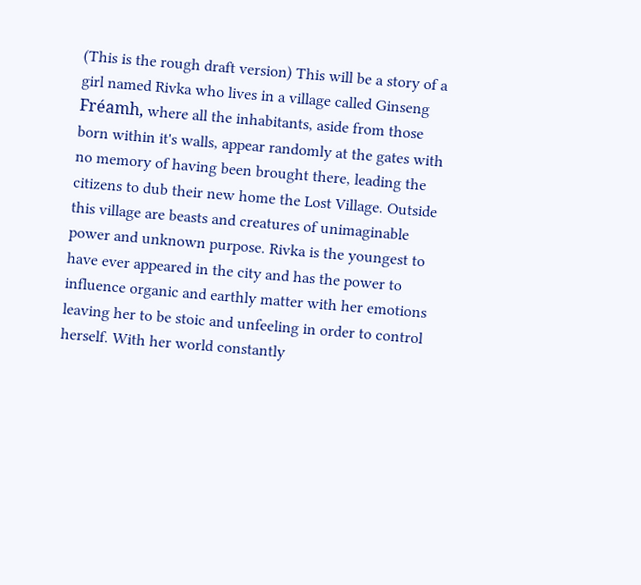(This is the rough draft version) This will be a story of a girl named Rivka who lives in a village called Ginseng Fréamh, where all the inhabitants, aside from those born within it's walls, appear randomly at the gates with no memory of having been brought there, leading the citizens to dub their new home the Lost Village. Outside this village are beasts and creatures of unimaginable power and unknown purpose. Rivka is the youngest to have ever appeared in the city and has the power to influence organic and earthly matter with her emotions leaving her to be stoic and unfeeling in order to control herself. With her world constantly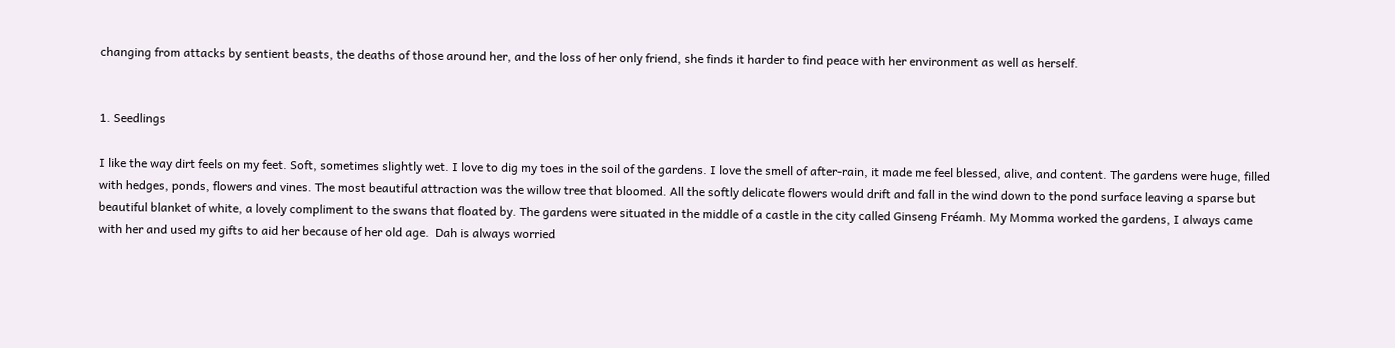changing from attacks by sentient beasts, the deaths of those around her, and the loss of her only friend, she finds it harder to find peace with her environment as well as herself.


1. Seedlings

I like the way dirt feels on my feet. Soft, sometimes slightly wet. I love to dig my toes in the soil of the gardens. I love the smell of after-rain, it made me feel blessed, alive, and content. The gardens were huge, filled with hedges, ponds, flowers and vines. The most beautiful attraction was the willow tree that bloomed. All the softly delicate flowers would drift and fall in the wind down to the pond surface leaving a sparse but beautiful blanket of white, a lovely compliment to the swans that floated by. The gardens were situated in the middle of a castle in the city called Ginseng Fréamh. My Momma worked the gardens, I always came with her and used my gifts to aid her because of her old age.  Dah is always worried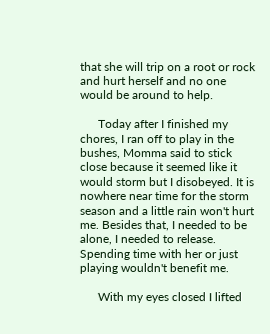that she will trip on a root or rock and hurt herself and no one would be around to help.

      Today after I finished my chores, I ran off to play in the bushes, Momma said to stick close because it seemed like it would storm but I disobeyed. It is nowhere near time for the storm season and a little rain won't hurt me. Besides that, I needed to be alone, I needed to release. Spending time with her or just playing wouldn't benefit me.

      With my eyes closed I lifted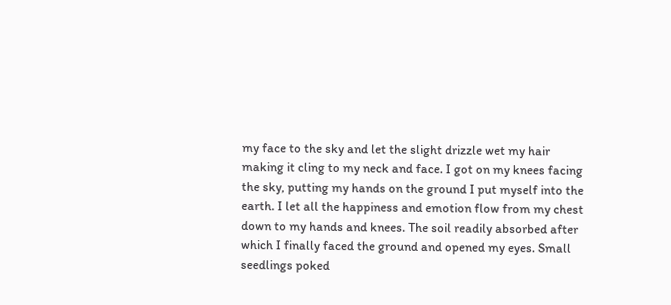my face to the sky and let the slight drizzle wet my hair making it cling to my neck and face. I got on my knees facing the sky, putting my hands on the ground I put myself into the earth. I let all the happiness and emotion flow from my chest down to my hands and knees. The soil readily absorbed after which I finally faced the ground and opened my eyes. Small seedlings poked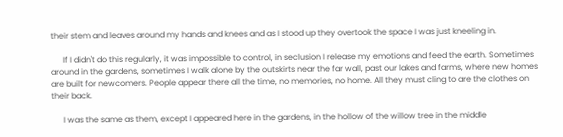their stem and leaves around my hands and knees and as I stood up they overtook the space I was just kneeling in.

      If I didn't do this regularly, it was impossible to control, in seclusion I release my emotions and feed the earth. Sometimes around in the gardens, sometimes I walk alone by the outskirts near the far wall, past our lakes and farms, where new homes are built for newcomers. People appear there all the time, no memories, no home. All they must cling to are the clothes on their back.

      I was the same as them, except I appeared here in the gardens, in the hollow of the willow tree in the middle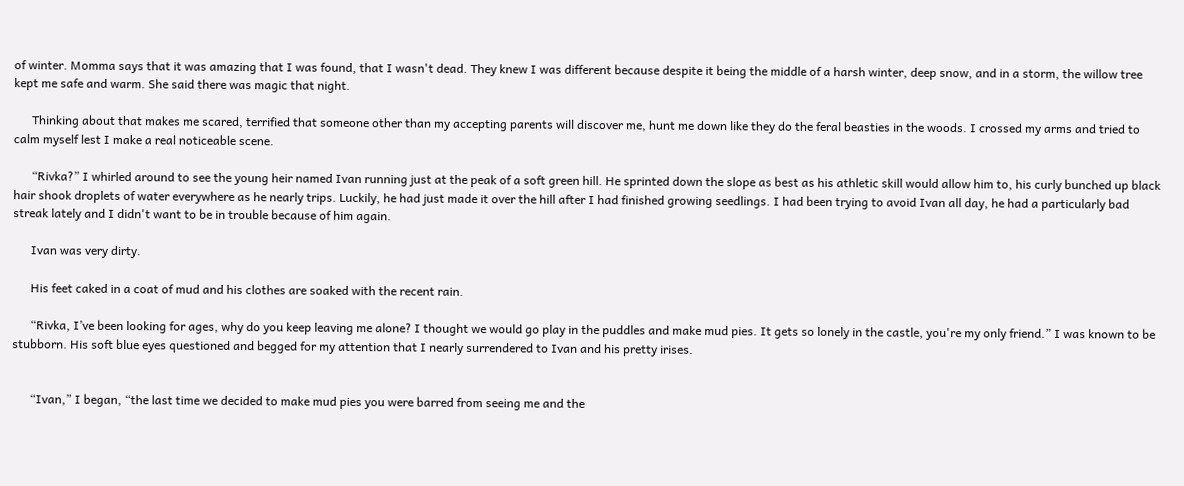of winter. Momma says that it was amazing that I was found, that I wasn't dead. They knew I was different because despite it being the middle of a harsh winter, deep snow, and in a storm, the willow tree kept me safe and warm. She said there was magic that night.

      Thinking about that makes me scared, terrified that someone other than my accepting parents will discover me, hunt me down like they do the feral beasties in the woods. I crossed my arms and tried to calm myself lest I make a real noticeable scene.

      “Rivka?” I whirled around to see the young heir named Ivan running just at the peak of a soft green hill. He sprinted down the slope as best as his athletic skill would allow him to, his curly bunched up black hair shook droplets of water everywhere as he nearly trips. Luckily, he had just made it over the hill after I had finished growing seedlings. I had been trying to avoid Ivan all day, he had a particularly bad streak lately and I didn't want to be in trouble because of him again.

      Ivan was very dirty.

      His feet caked in a coat of mud and his clothes are soaked with the recent rain.

      “Rivka, I’ve been looking for ages, why do you keep leaving me alone? I thought we would go play in the puddles and make mud pies. It gets so lonely in the castle, you're my only friend.” I was known to be stubborn. His soft blue eyes questioned and begged for my attention that I nearly surrendered to Ivan and his pretty irises.


      “Ivan,” I began, “the last time we decided to make mud pies you were barred from seeing me and the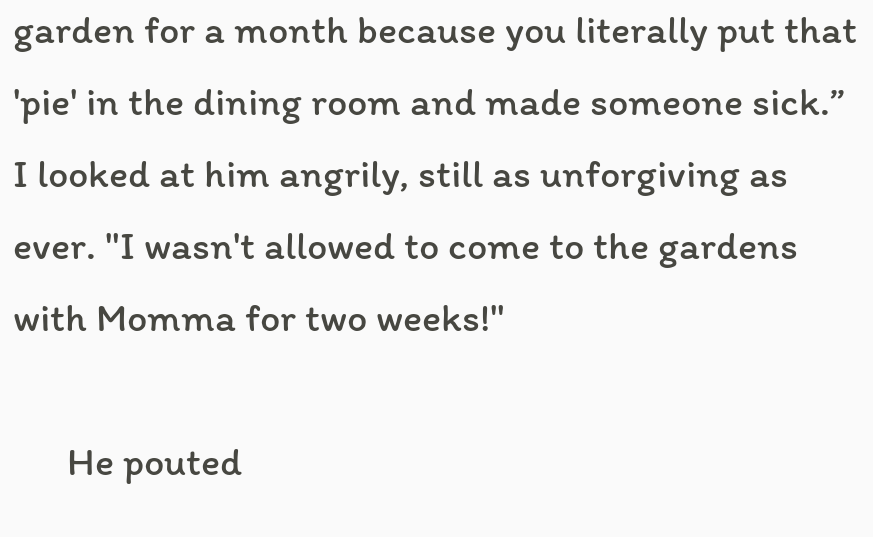garden for a month because you literally put that 'pie' in the dining room and made someone sick.” I looked at him angrily, still as unforgiving as ever. "I wasn't allowed to come to the gardens with Momma for two weeks!"

      He pouted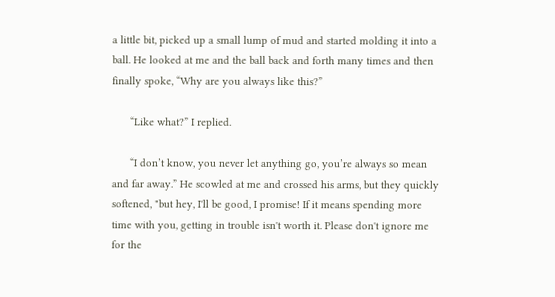a little bit, picked up a small lump of mud and started molding it into a ball. He looked at me and the ball back and forth many times and then finally spoke, “Why are you always like this?”

      “Like what?” I replied.

      “I don’t know, you never let anything go, you’re always so mean and far away.” He scowled at me and crossed his arms, but they quickly softened, "but hey, I'll be good, I promise! If it means spending more time with you, getting in trouble isn't worth it. Please don't ignore me for the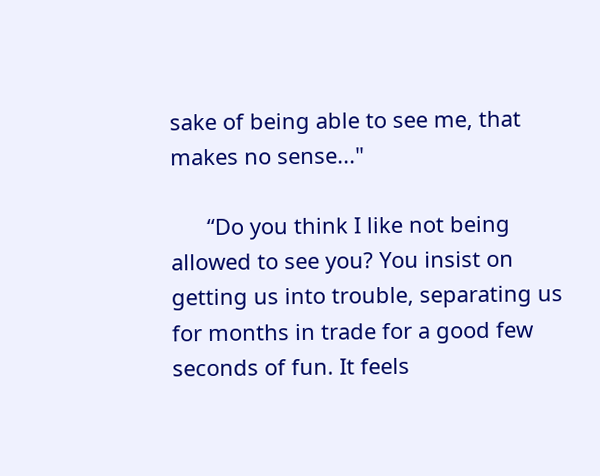sake of being able to see me, that makes no sense..."

      “Do you think I like not being allowed to see you? You insist on getting us into trouble, separating us for months in trade for a good few seconds of fun. It feels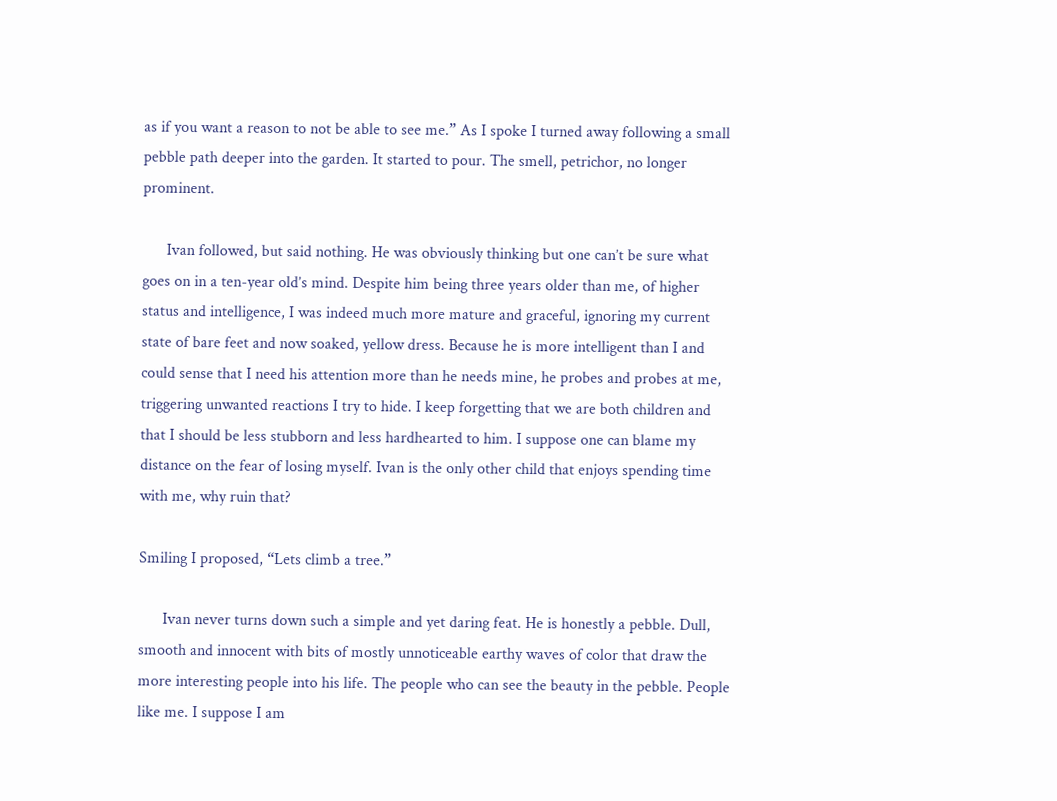as if you want a reason to not be able to see me.” As I spoke I turned away following a small pebble path deeper into the garden. It started to pour. The smell, petrichor, no longer prominent.

      Ivan followed, but said nothing. He was obviously thinking but one can’t be sure what goes on in a ten-year old’s mind. Despite him being three years older than me, of higher status and intelligence, I was indeed much more mature and graceful, ignoring my current state of bare feet and now soaked, yellow dress. Because he is more intelligent than I and could sense that I need his attention more than he needs mine, he probes and probes at me, triggering unwanted reactions I try to hide. I keep forgetting that we are both children and that I should be less stubborn and less hardhearted to him. I suppose one can blame my distance on the fear of losing myself. Ivan is the only other child that enjoys spending time with me, why ruin that?

Smiling I proposed, “Lets climb a tree.”

      Ivan never turns down such a simple and yet daring feat. He is honestly a pebble. Dull, smooth and innocent with bits of mostly unnoticeable earthy waves of color that draw the more interesting people into his life. The people who can see the beauty in the pebble. People like me. I suppose I am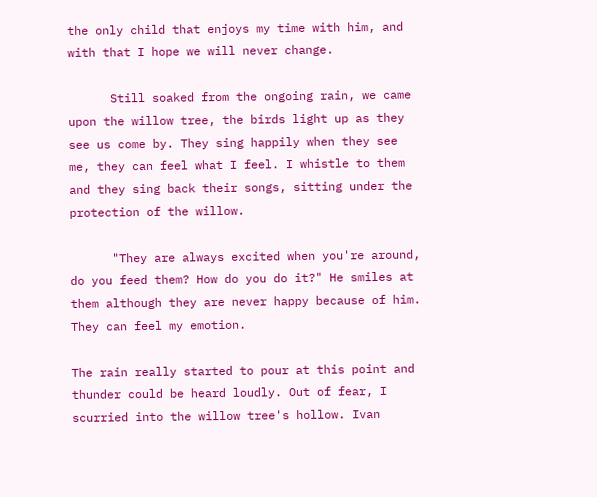the only child that enjoys my time with him, and with that I hope we will never change.

      Still soaked from the ongoing rain, we came upon the willow tree, the birds light up as they see us come by. They sing happily when they see me, they can feel what I feel. I whistle to them and they sing back their songs, sitting under the protection of the willow.

      "They are always excited when you're around, do you feed them? How do you do it?" He smiles at them although they are never happy because of him. They can feel my emotion.

The rain really started to pour at this point and thunder could be heard loudly. Out of fear, I scurried into the willow tree's hollow. Ivan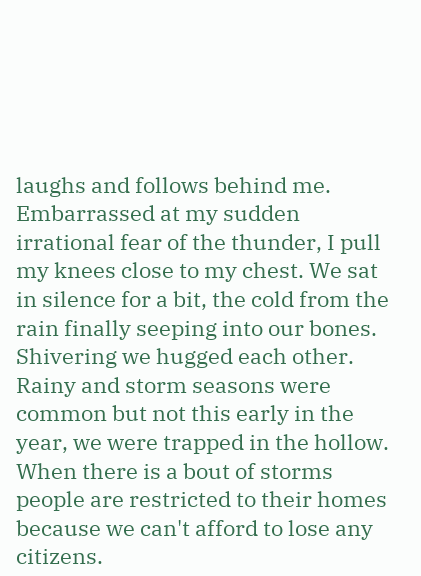laughs and follows behind me. Embarrassed at my sudden irrational fear of the thunder, I pull my knees close to my chest. We sat in silence for a bit, the cold from the rain finally seeping into our bones. Shivering we hugged each other. Rainy and storm seasons were common but not this early in the year, we were trapped in the hollow. When there is a bout of storms people are restricted to their homes because we can't afford to lose any citizens.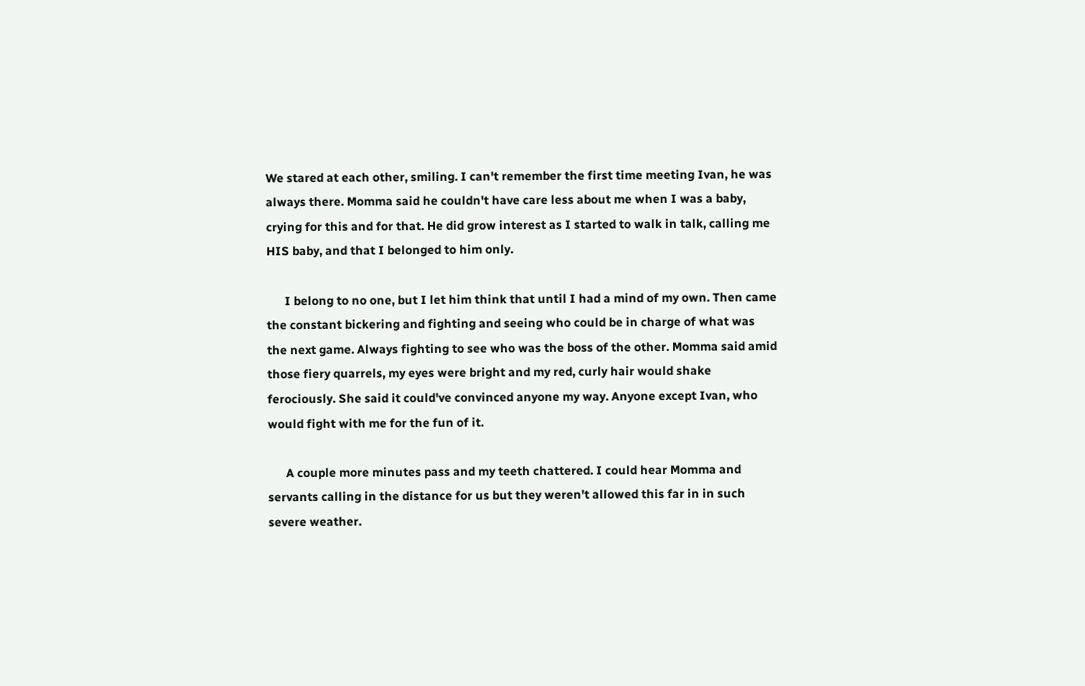We stared at each other, smiling. I can't remember the first time meeting Ivan, he was always there. Momma said he couldn't have care less about me when I was a baby, crying for this and for that. He did grow interest as I started to walk in talk, calling me HIS baby, and that I belonged to him only.

      I belong to no one, but I let him think that until I had a mind of my own. Then came the constant bickering and fighting and seeing who could be in charge of what was the next game. Always fighting to see who was the boss of the other. Momma said amid those fiery quarrels, my eyes were bright and my red, curly hair would shake ferociously. She said it could've convinced anyone my way. Anyone except Ivan, who would fight with me for the fun of it.

      A couple more minutes pass and my teeth chattered. I could hear Momma and servants calling in the distance for us but they weren't allowed this far in in such severe weather.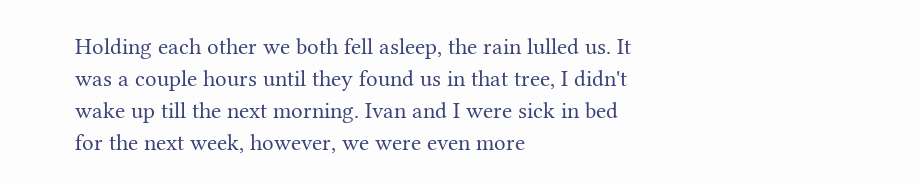Holding each other we both fell asleep, the rain lulled us. It was a couple hours until they found us in that tree, I didn't wake up till the next morning. Ivan and I were sick in bed for the next week, however, we were even more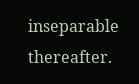inseparable thereafter.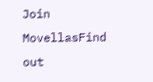Join MovellasFind out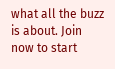what all the buzz is about. Join now to start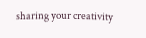sharing your creativity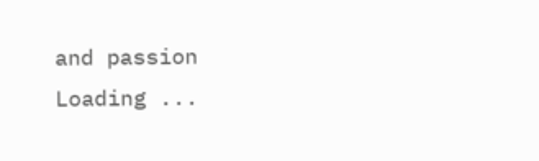and passion
Loading ...